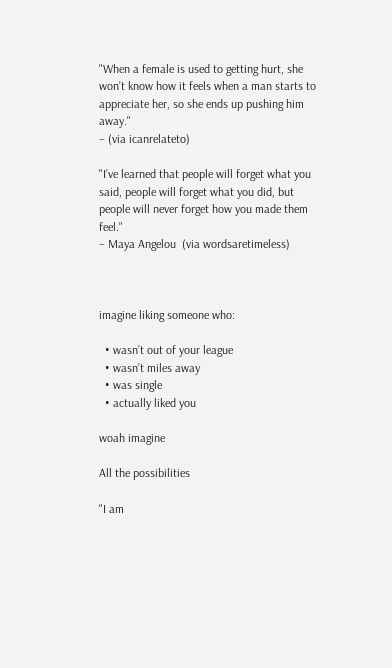"When a female is used to getting hurt, she won’t know how it feels when a man starts to appreciate her, so she ends up pushing him away."
– (via icanrelateto)

"I’ve learned that people will forget what you said, people will forget what you did, but people will never forget how you made them feel."
– Maya Angelou  (via wordsaretimeless)



imagine liking someone who:

  • wasn’t out of your league
  • wasn’t miles away
  • was single
  • actually liked you

woah imagine

All the possibilities

"I am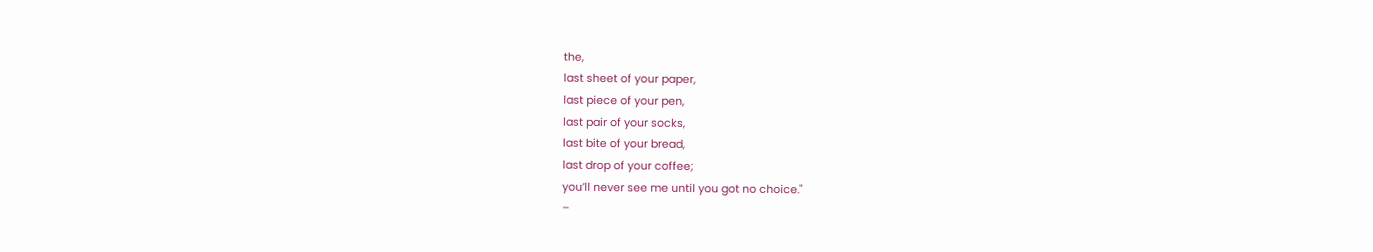the,
last sheet of your paper,
last piece of your pen,
last pair of your socks,
last bite of your bread,
last drop of your coffee;
you’ll never see me until you got no choice."
–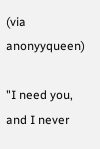(via anonyyqueen)

"I need you, and I never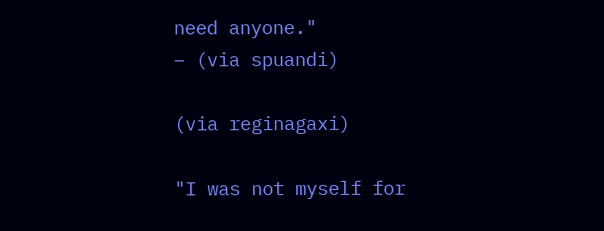need anyone."
– (via spuandi)

(via reginagaxi)

"I was not myself for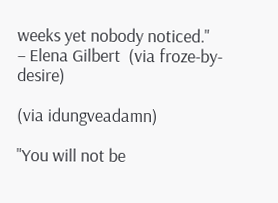weeks yet nobody noticed."
– Elena Gilbert  (via froze-by-desire)

(via idungveadamn)

"You will not be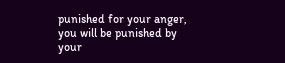punished for your anger, you will be punished by your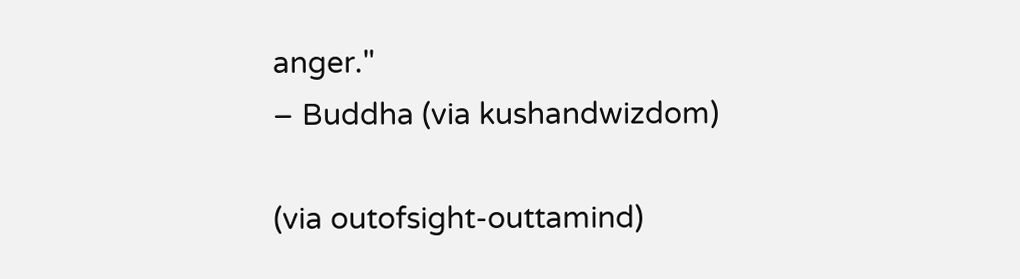anger."
– Buddha (via kushandwizdom)

(via outofsight-outtamind)